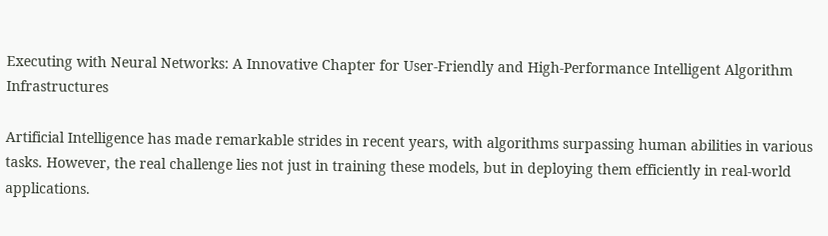Executing with Neural Networks: A Innovative Chapter for User-Friendly and High-Performance Intelligent Algorithm Infrastructures

Artificial Intelligence has made remarkable strides in recent years, with algorithms surpassing human abilities in various tasks. However, the real challenge lies not just in training these models, but in deploying them efficiently in real-world applications.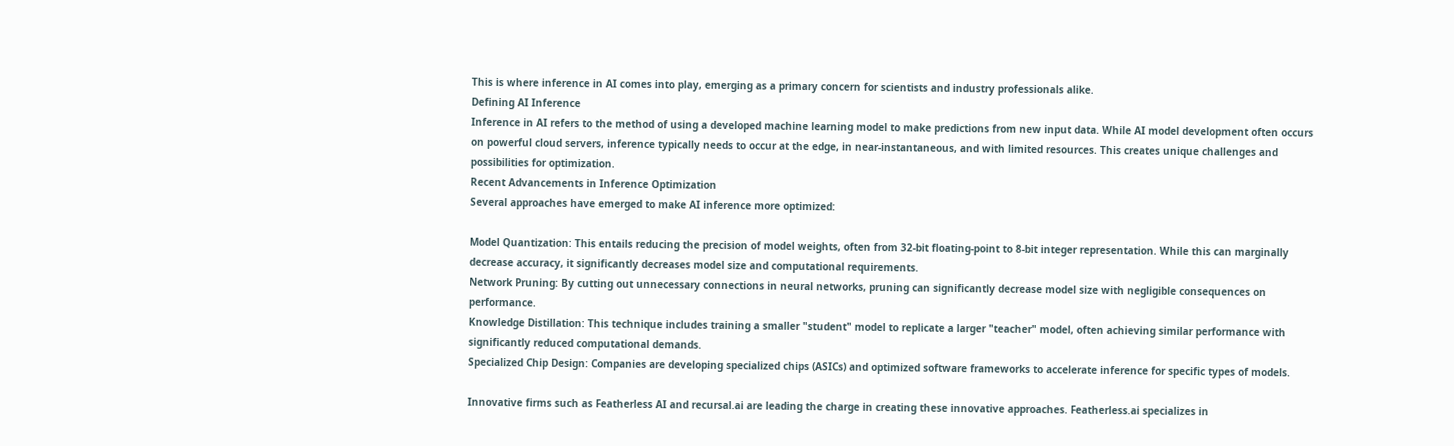This is where inference in AI comes into play, emerging as a primary concern for scientists and industry professionals alike.
Defining AI Inference
Inference in AI refers to the method of using a developed machine learning model to make predictions from new input data. While AI model development often occurs on powerful cloud servers, inference typically needs to occur at the edge, in near-instantaneous, and with limited resources. This creates unique challenges and possibilities for optimization.
Recent Advancements in Inference Optimization
Several approaches have emerged to make AI inference more optimized:

Model Quantization: This entails reducing the precision of model weights, often from 32-bit floating-point to 8-bit integer representation. While this can marginally decrease accuracy, it significantly decreases model size and computational requirements.
Network Pruning: By cutting out unnecessary connections in neural networks, pruning can significantly decrease model size with negligible consequences on performance.
Knowledge Distillation: This technique includes training a smaller "student" model to replicate a larger "teacher" model, often achieving similar performance with significantly reduced computational demands.
Specialized Chip Design: Companies are developing specialized chips (ASICs) and optimized software frameworks to accelerate inference for specific types of models.

Innovative firms such as Featherless AI and recursal.ai are leading the charge in creating these innovative approaches. Featherless.ai specializes in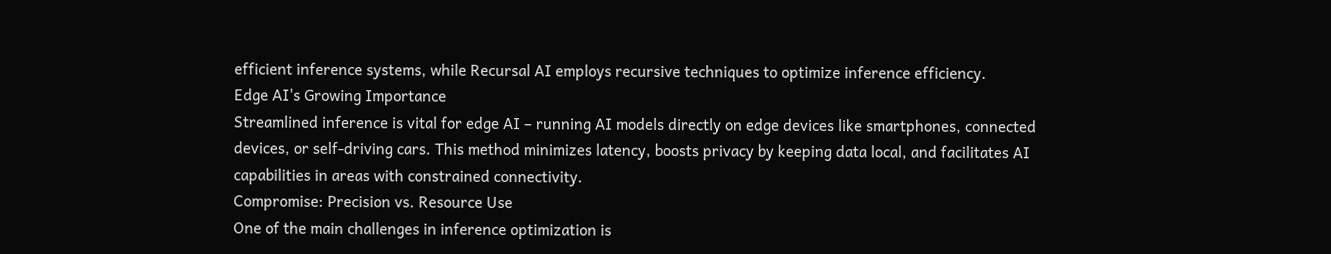efficient inference systems, while Recursal AI employs recursive techniques to optimize inference efficiency.
Edge AI's Growing Importance
Streamlined inference is vital for edge AI – running AI models directly on edge devices like smartphones, connected devices, or self-driving cars. This method minimizes latency, boosts privacy by keeping data local, and facilitates AI capabilities in areas with constrained connectivity.
Compromise: Precision vs. Resource Use
One of the main challenges in inference optimization is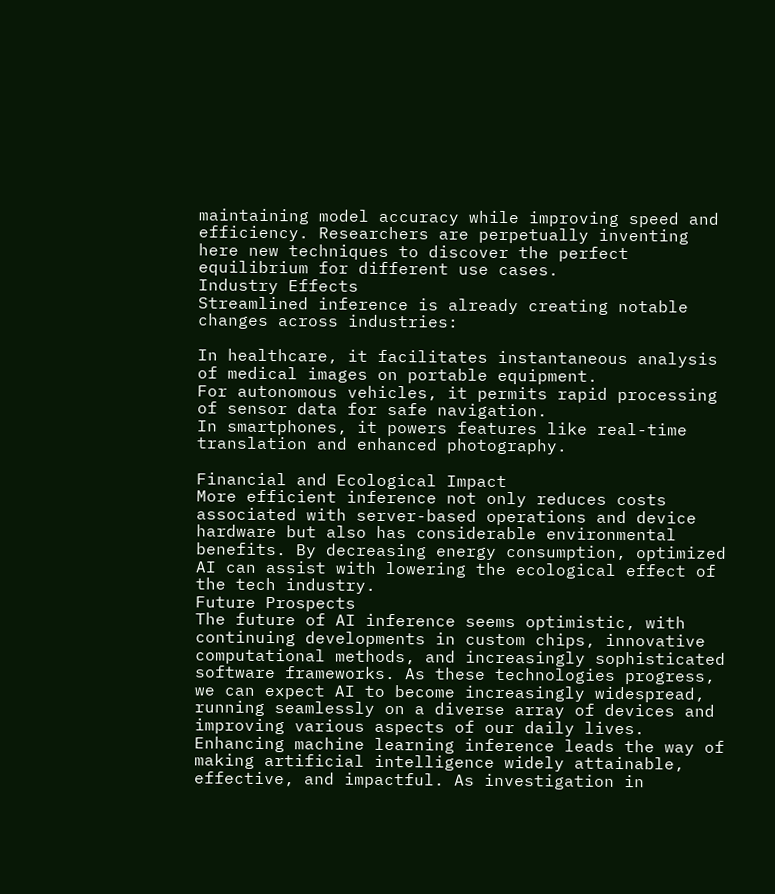maintaining model accuracy while improving speed and efficiency. Researchers are perpetually inventing here new techniques to discover the perfect equilibrium for different use cases.
Industry Effects
Streamlined inference is already creating notable changes across industries:

In healthcare, it facilitates instantaneous analysis of medical images on portable equipment.
For autonomous vehicles, it permits rapid processing of sensor data for safe navigation.
In smartphones, it powers features like real-time translation and enhanced photography.

Financial and Ecological Impact
More efficient inference not only reduces costs associated with server-based operations and device hardware but also has considerable environmental benefits. By decreasing energy consumption, optimized AI can assist with lowering the ecological effect of the tech industry.
Future Prospects
The future of AI inference seems optimistic, with continuing developments in custom chips, innovative computational methods, and increasingly sophisticated software frameworks. As these technologies progress, we can expect AI to become increasingly widespread, running seamlessly on a diverse array of devices and improving various aspects of our daily lives.
Enhancing machine learning inference leads the way of making artificial intelligence widely attainable, effective, and impactful. As investigation in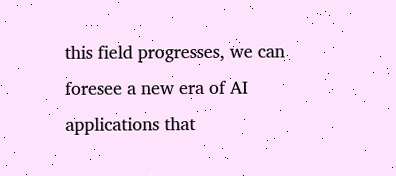this field progresses, we can foresee a new era of AI applications that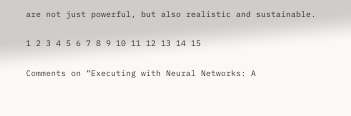are not just powerful, but also realistic and sustainable.

1 2 3 4 5 6 7 8 9 10 11 12 13 14 15

Comments on “Executing with Neural Networks: A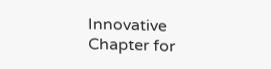Innovative Chapter for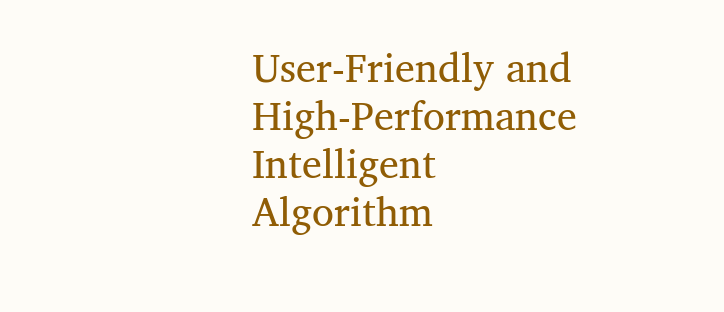User-Friendly and High-Performance Intelligent Algorithm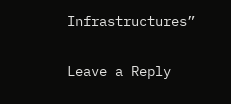Infrastructures”

Leave a Reply